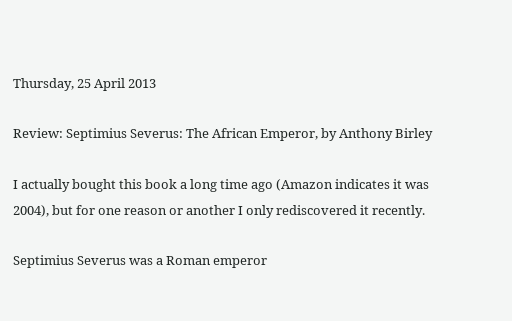Thursday, 25 April 2013

Review: Septimius Severus: The African Emperor, by Anthony Birley

I actually bought this book a long time ago (Amazon indicates it was 2004), but for one reason or another I only rediscovered it recently.

Septimius Severus was a Roman emperor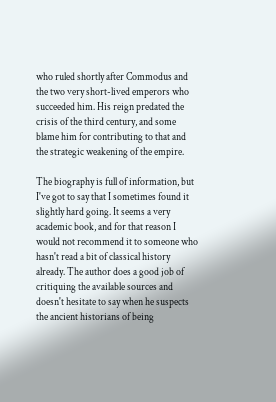who ruled shortly after Commodus and the two very short-lived emperors who succeeded him. His reign predated the crisis of the third century, and some blame him for contributing to that and the strategic weakening of the empire.

The biography is full of information, but I've got to say that I sometimes found it slightly hard going. It seems a very academic book, and for that reason I would not recommend it to someone who hasn't read a bit of classical history already. The author does a good job of critiquing the available sources and doesn't hesitate to say when he suspects the ancient historians of being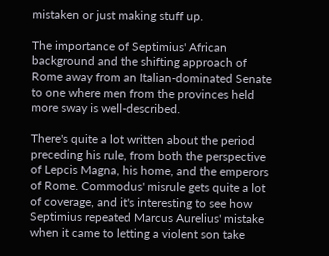mistaken or just making stuff up.

The importance of Septimius' African background and the shifting approach of Rome away from an Italian-dominated Senate to one where men from the provinces held more sway is well-described.

There's quite a lot written about the period preceding his rule, from both the perspective of Lepcis Magna, his home, and the emperors of Rome. Commodus' misrule gets quite a lot of coverage, and it's interesting to see how Septimius repeated Marcus Aurelius' mistake when it came to letting a violent son take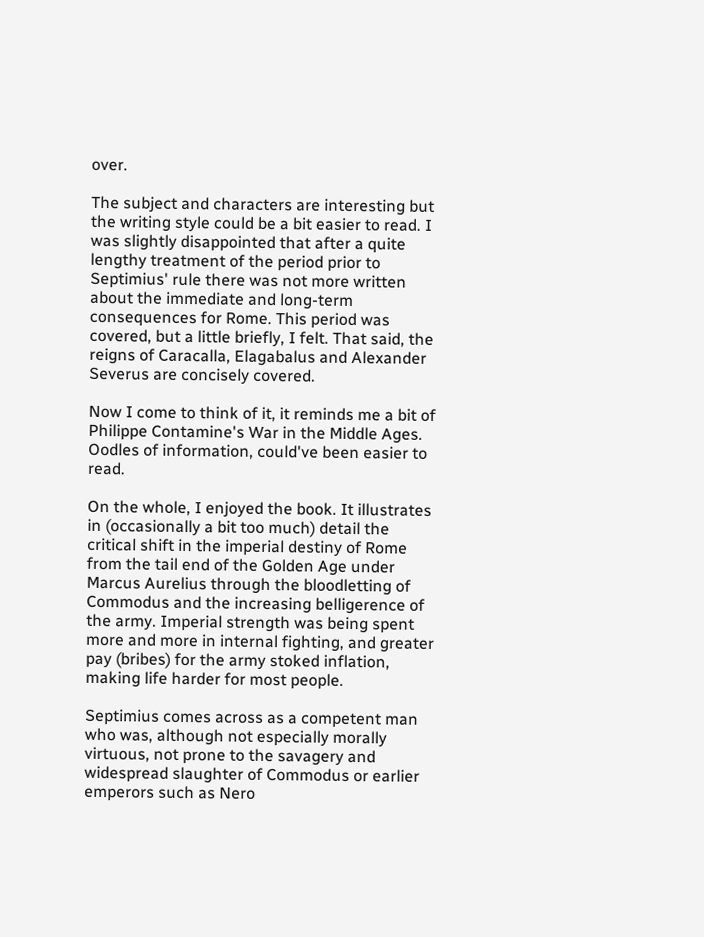over.

The subject and characters are interesting but the writing style could be a bit easier to read. I was slightly disappointed that after a quite lengthy treatment of the period prior to Septimius' rule there was not more written about the immediate and long-term consequences for Rome. This period was covered, but a little briefly, I felt. That said, the reigns of Caracalla, Elagabalus and Alexander Severus are concisely covered.

Now I come to think of it, it reminds me a bit of Philippe Contamine's War in the Middle Ages. Oodles of information, could've been easier to read.

On the whole, I enjoyed the book. It illustrates in (occasionally a bit too much) detail the critical shift in the imperial destiny of Rome from the tail end of the Golden Age under Marcus Aurelius through the bloodletting of Commodus and the increasing belligerence of the army. Imperial strength was being spent more and more in internal fighting, and greater pay (bribes) for the army stoked inflation, making life harder for most people.

Septimius comes across as a competent man who was, although not especially morally virtuous, not prone to the savagery and widespread slaughter of Commodus or earlier emperors such as Nero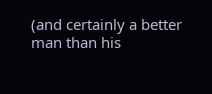(and certainly a better man than his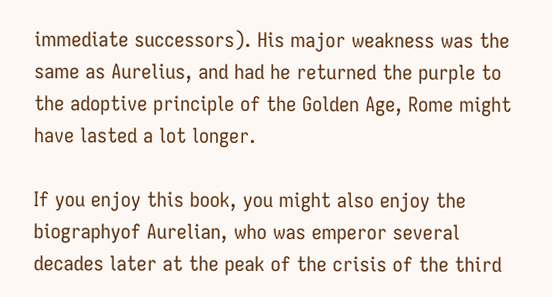immediate successors). His major weakness was the same as Aurelius, and had he returned the purple to the adoptive principle of the Golden Age, Rome might have lasted a lot longer.

If you enjoy this book, you might also enjoy the biographyof Aurelian, who was emperor several decades later at the peak of the crisis of the third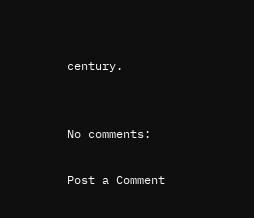century.


No comments:

Post a Comment